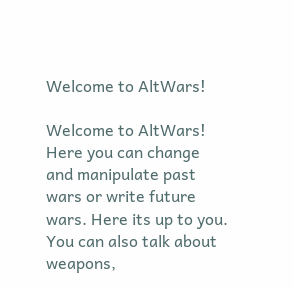Welcome to AltWars!

Welcome to AltWars! Here you can change and manipulate past wars or write future wars. Here its up to you. You can also talk about weapons,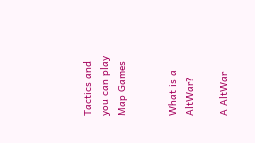Tactics and you can play Map Games


What is a AltWar?

A AltWar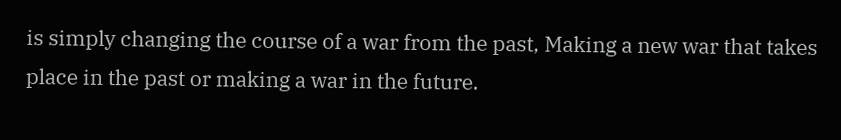is simply changing the course of a war from the past, Making a new war that takes place in the past or making a war in the future.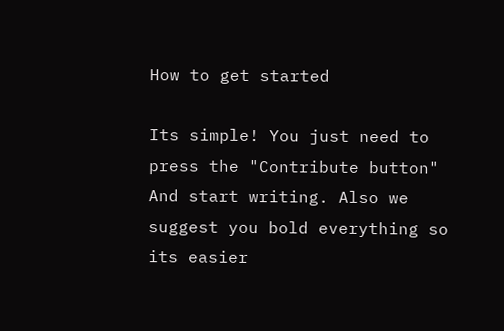How to get started

Its simple! You just need to press the "Contribute button" And start writing. Also we suggest you bold everything so its easier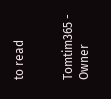to read


Tomtim365 - Owner